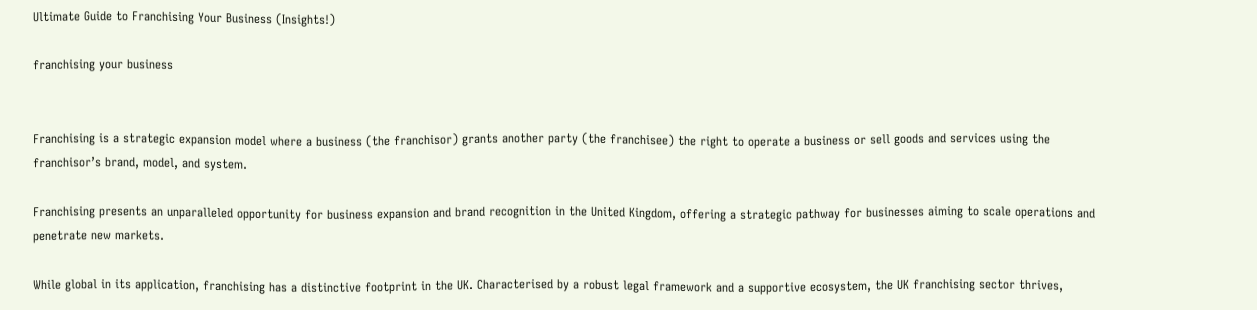Ultimate Guide to Franchising Your Business (Insights!)

franchising your business


Franchising is a strategic expansion model where a business (the franchisor) grants another party (the franchisee) the right to operate a business or sell goods and services using the franchisor’s brand, model, and system.

Franchising presents an unparalleled opportunity for business expansion and brand recognition in the United Kingdom, offering a strategic pathway for businesses aiming to scale operations and penetrate new markets.

While global in its application, franchising has a distinctive footprint in the UK. Characterised by a robust legal framework and a supportive ecosystem, the UK franchising sector thrives,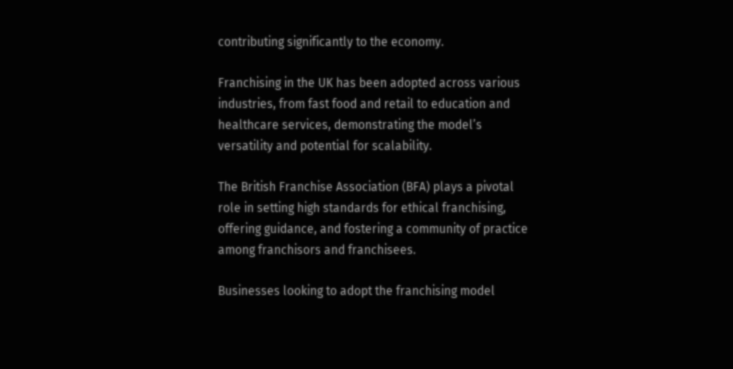contributing significantly to the economy.

Franchising in the UK has been adopted across various industries, from fast food and retail to education and healthcare services, demonstrating the model’s versatility and potential for scalability.

The British Franchise Association (BFA) plays a pivotal role in setting high standards for ethical franchising, offering guidance, and fostering a community of practice among franchisors and franchisees.

Businesses looking to adopt the franchising model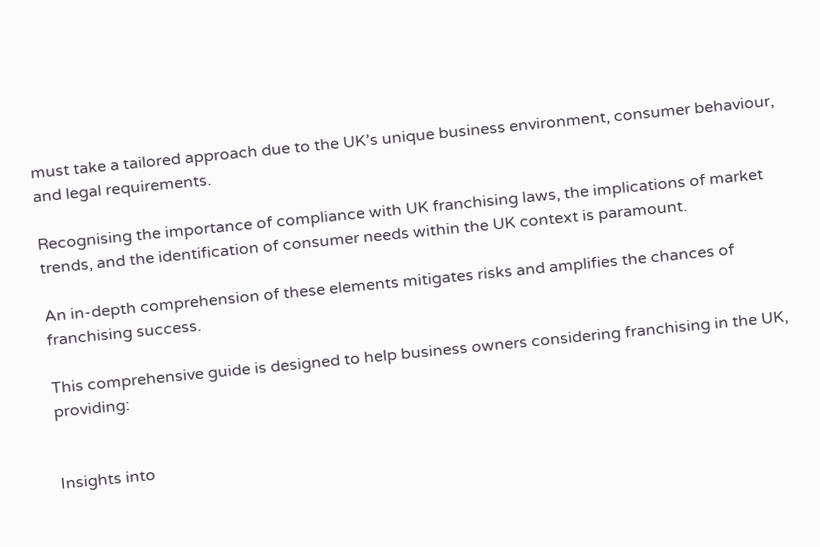must take a tailored approach due to the UK’s unique business environment, consumer behaviour, and legal requirements.

Recognising the importance of compliance with UK franchising laws, the implications of market trends, and the identification of consumer needs within the UK context is paramount.

An in-depth comprehension of these elements mitigates risks and amplifies the chances of franchising success.

This comprehensive guide is designed to help business owners considering franchising in the UK, providing:


Insights into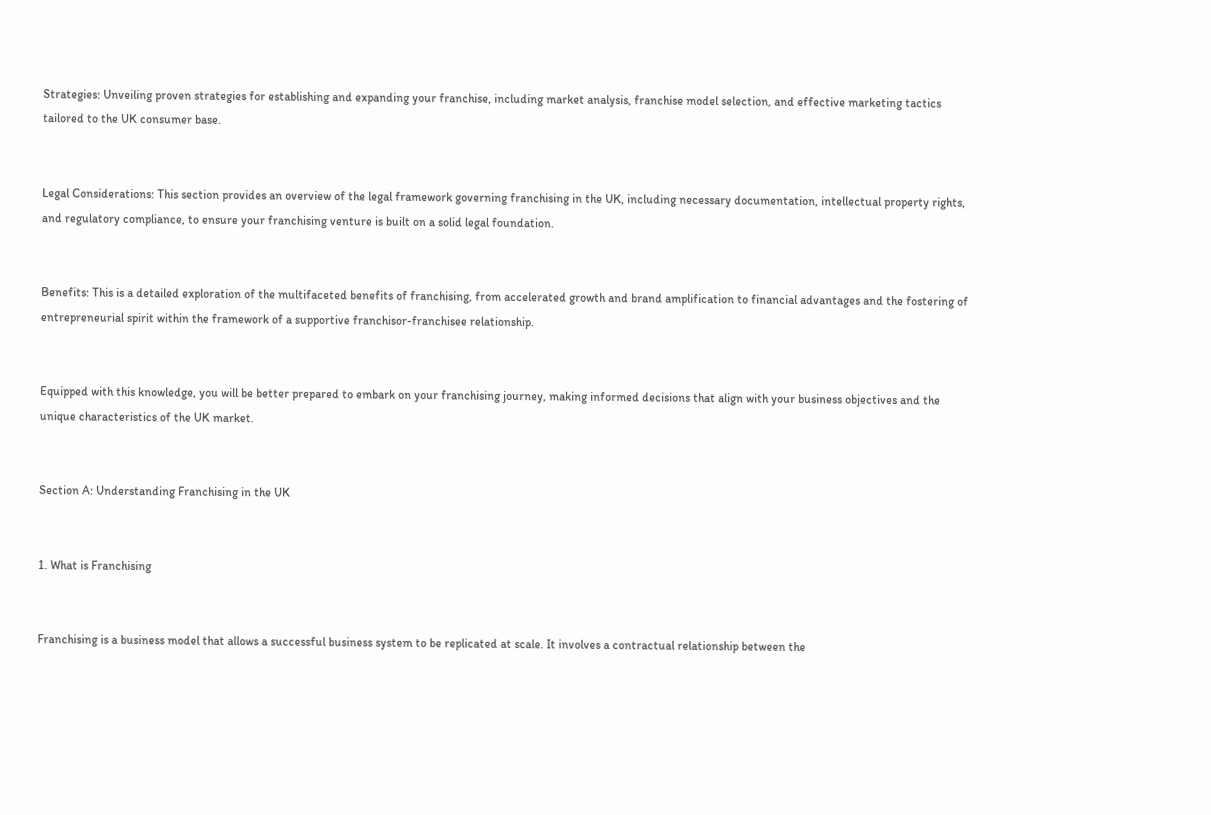Strategies: Unveiling proven strategies for establishing and expanding your franchise, including market analysis, franchise model selection, and effective marketing tactics tailored to the UK consumer base.


Legal Considerations: This section provides an overview of the legal framework governing franchising in the UK, including necessary documentation, intellectual property rights, and regulatory compliance, to ensure your franchising venture is built on a solid legal foundation.


Benefits: This is a detailed exploration of the multifaceted benefits of franchising, from accelerated growth and brand amplification to financial advantages and the fostering of entrepreneurial spirit within the framework of a supportive franchisor-franchisee relationship.


Equipped with this knowledge, you will be better prepared to embark on your franchising journey, making informed decisions that align with your business objectives and the unique characteristics of the UK market.


Section A: Understanding Franchising in the UK


1. What is Franchising


Franchising is a business model that allows a successful business system to be replicated at scale. It involves a contractual relationship between the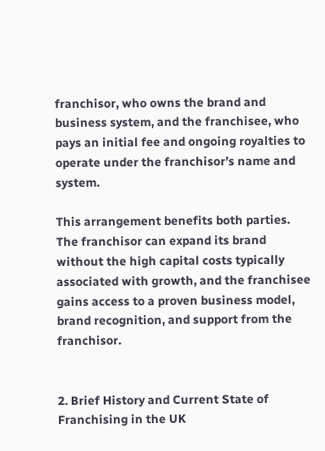franchisor, who owns the brand and business system, and the franchisee, who pays an initial fee and ongoing royalties to operate under the franchisor’s name and system.

This arrangement benefits both parties. The franchisor can expand its brand without the high capital costs typically associated with growth, and the franchisee gains access to a proven business model, brand recognition, and support from the franchisor.


2. Brief History and Current State of Franchising in the UK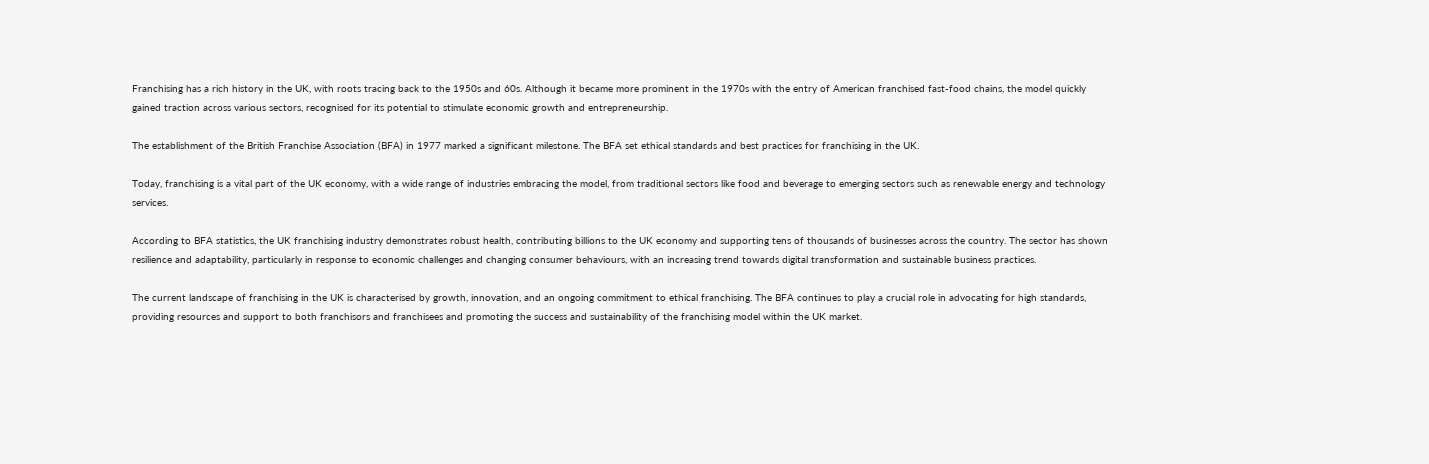Franchising has a rich history in the UK, with roots tracing back to the 1950s and 60s. Although it became more prominent in the 1970s with the entry of American franchised fast-food chains, the model quickly gained traction across various sectors, recognised for its potential to stimulate economic growth and entrepreneurship.

The establishment of the British Franchise Association (BFA) in 1977 marked a significant milestone. The BFA set ethical standards and best practices for franchising in the UK.

Today, franchising is a vital part of the UK economy, with a wide range of industries embracing the model, from traditional sectors like food and beverage to emerging sectors such as renewable energy and technology services.

According to BFA statistics, the UK franchising industry demonstrates robust health, contributing billions to the UK economy and supporting tens of thousands of businesses across the country. The sector has shown resilience and adaptability, particularly in response to economic challenges and changing consumer behaviours, with an increasing trend towards digital transformation and sustainable business practices.

The current landscape of franchising in the UK is characterised by growth, innovation, and an ongoing commitment to ethical franchising. The BFA continues to play a crucial role in advocating for high standards, providing resources and support to both franchisors and franchisees and promoting the success and sustainability of the franchising model within the UK market.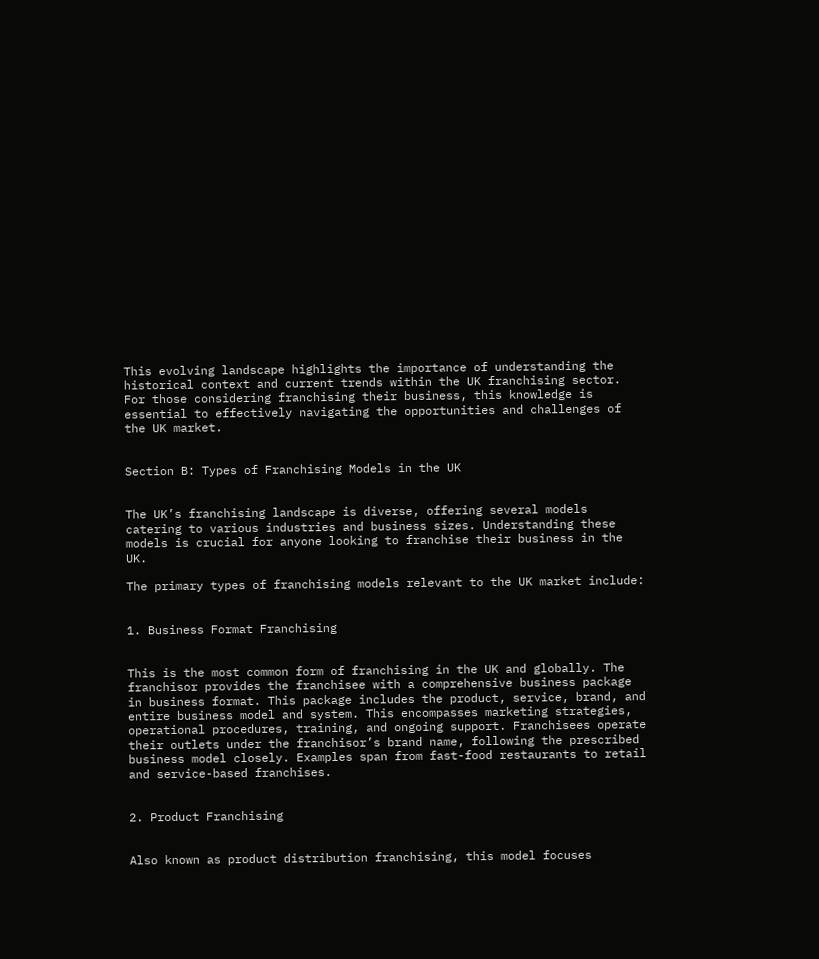This evolving landscape highlights the importance of understanding the historical context and current trends within the UK franchising sector. For those considering franchising their business, this knowledge is essential to effectively navigating the opportunities and challenges of the UK market.


Section B: Types of Franchising Models in the UK


The UK’s franchising landscape is diverse, offering several models catering to various industries and business sizes. Understanding these models is crucial for anyone looking to franchise their business in the UK.

The primary types of franchising models relevant to the UK market include:


1. Business Format Franchising


This is the most common form of franchising in the UK and globally. The franchisor provides the franchisee with a comprehensive business package in business format. This package includes the product, service, brand, and entire business model and system. This encompasses marketing strategies, operational procedures, training, and ongoing support. Franchisees operate their outlets under the franchisor’s brand name, following the prescribed business model closely. Examples span from fast-food restaurants to retail and service-based franchises.


2. Product Franchising


Also known as product distribution franchising, this model focuses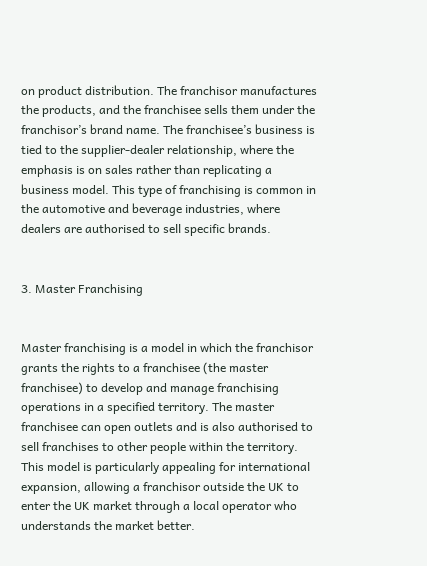on product distribution. The franchisor manufactures the products, and the franchisee sells them under the franchisor’s brand name. The franchisee’s business is tied to the supplier-dealer relationship, where the emphasis is on sales rather than replicating a business model. This type of franchising is common in the automotive and beverage industries, where dealers are authorised to sell specific brands.


3. Master Franchising


Master franchising is a model in which the franchisor grants the rights to a franchisee (the master franchisee) to develop and manage franchising operations in a specified territory. The master franchisee can open outlets and is also authorised to sell franchises to other people within the territory. This model is particularly appealing for international expansion, allowing a franchisor outside the UK to enter the UK market through a local operator who understands the market better.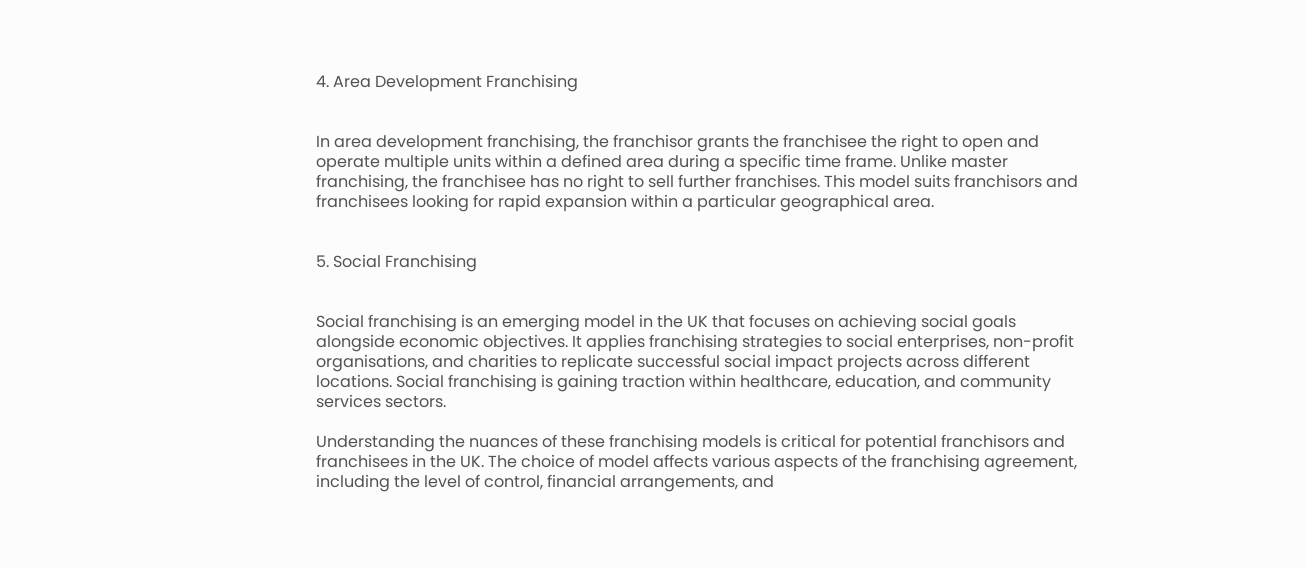4. Area Development Franchising


In area development franchising, the franchisor grants the franchisee the right to open and operate multiple units within a defined area during a specific time frame. Unlike master franchising, the franchisee has no right to sell further franchises. This model suits franchisors and franchisees looking for rapid expansion within a particular geographical area.


5. Social Franchising


Social franchising is an emerging model in the UK that focuses on achieving social goals alongside economic objectives. It applies franchising strategies to social enterprises, non-profit organisations, and charities to replicate successful social impact projects across different locations. Social franchising is gaining traction within healthcare, education, and community services sectors.

Understanding the nuances of these franchising models is critical for potential franchisors and franchisees in the UK. The choice of model affects various aspects of the franchising agreement, including the level of control, financial arrangements, and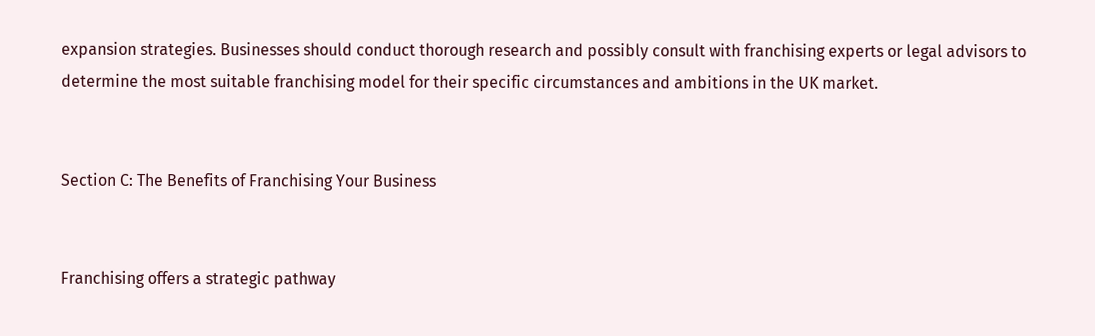expansion strategies. Businesses should conduct thorough research and possibly consult with franchising experts or legal advisors to determine the most suitable franchising model for their specific circumstances and ambitions in the UK market.


Section C: The Benefits of Franchising Your Business


Franchising offers a strategic pathway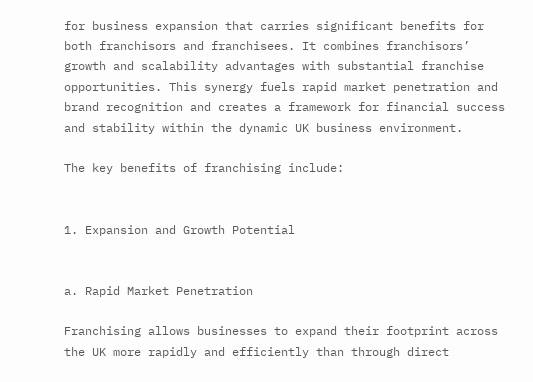for business expansion that carries significant benefits for both franchisors and franchisees. It combines franchisors’ growth and scalability advantages with substantial franchise opportunities. This synergy fuels rapid market penetration and brand recognition and creates a framework for financial success and stability within the dynamic UK business environment.

The key benefits of franchising include:


1. Expansion and Growth Potential


a. Rapid Market Penetration

Franchising allows businesses to expand their footprint across the UK more rapidly and efficiently than through direct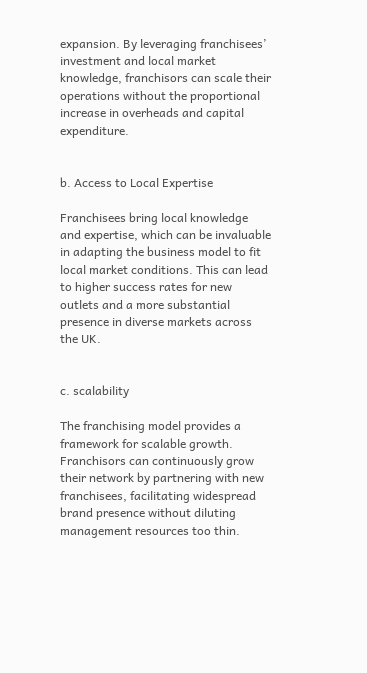expansion. By leveraging franchisees’ investment and local market knowledge, franchisors can scale their operations without the proportional increase in overheads and capital expenditure.


b. Access to Local Expertise

Franchisees bring local knowledge and expertise, which can be invaluable in adapting the business model to fit local market conditions. This can lead to higher success rates for new outlets and a more substantial presence in diverse markets across the UK.


c. scalability

The franchising model provides a framework for scalable growth. Franchisors can continuously grow their network by partnering with new franchisees, facilitating widespread brand presence without diluting management resources too thin.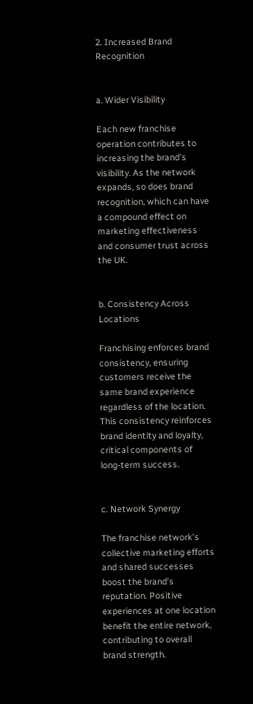2. Increased Brand Recognition


a. Wider Visibility

Each new franchise operation contributes to increasing the brand’s visibility. As the network expands, so does brand recognition, which can have a compound effect on marketing effectiveness and consumer trust across the UK.


b. Consistency Across Locations

Franchising enforces brand consistency, ensuring customers receive the same brand experience regardless of the location. This consistency reinforces brand identity and loyalty, critical components of long-term success.


c. Network Synergy

The franchise network’s collective marketing efforts and shared successes boost the brand’s reputation. Positive experiences at one location benefit the entire network, contributing to overall brand strength.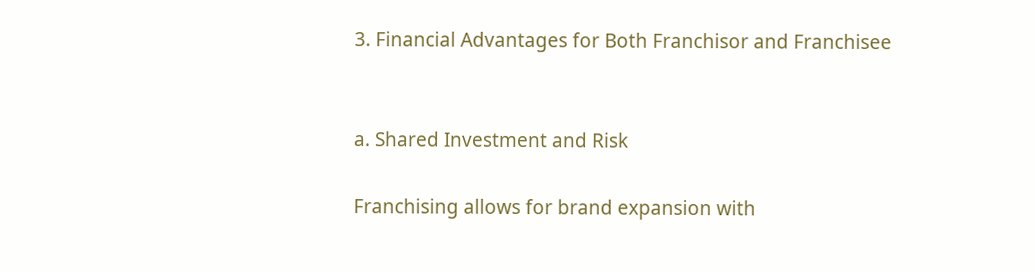3. Financial Advantages for Both Franchisor and Franchisee


a. Shared Investment and Risk

Franchising allows for brand expansion with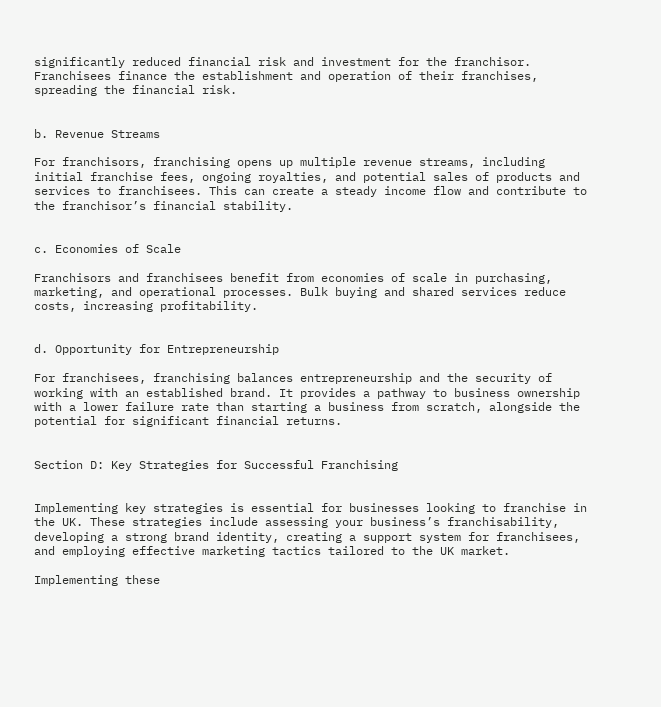significantly reduced financial risk and investment for the franchisor. Franchisees finance the establishment and operation of their franchises, spreading the financial risk.


b. Revenue Streams

For franchisors, franchising opens up multiple revenue streams, including initial franchise fees, ongoing royalties, and potential sales of products and services to franchisees. This can create a steady income flow and contribute to the franchisor’s financial stability.


c. Economies of Scale

Franchisors and franchisees benefit from economies of scale in purchasing, marketing, and operational processes. Bulk buying and shared services reduce costs, increasing profitability.


d. Opportunity for Entrepreneurship

For franchisees, franchising balances entrepreneurship and the security of working with an established brand. It provides a pathway to business ownership with a lower failure rate than starting a business from scratch, alongside the potential for significant financial returns.


Section D: Key Strategies for Successful Franchising


Implementing key strategies is essential for businesses looking to franchise in the UK. These strategies include assessing your business’s franchisability, developing a strong brand identity, creating a support system for franchisees, and employing effective marketing tactics tailored to the UK market.

Implementing these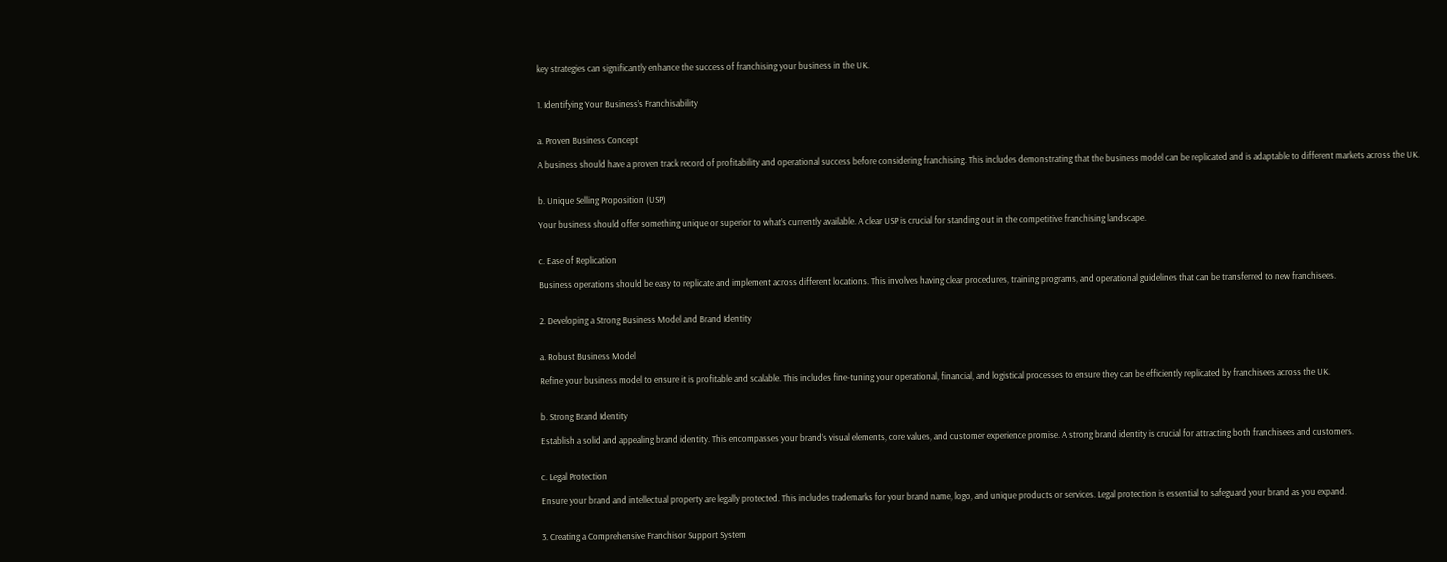key strategies can significantly enhance the success of franchising your business in the UK.


1. Identifying Your Business’s Franchisability


a. Proven Business Concept

A business should have a proven track record of profitability and operational success before considering franchising. This includes demonstrating that the business model can be replicated and is adaptable to different markets across the UK.


b. Unique Selling Proposition (USP)

Your business should offer something unique or superior to what’s currently available. A clear USP is crucial for standing out in the competitive franchising landscape.


c. Ease of Replication

Business operations should be easy to replicate and implement across different locations. This involves having clear procedures, training programs, and operational guidelines that can be transferred to new franchisees.


2. Developing a Strong Business Model and Brand Identity


a. Robust Business Model

Refine your business model to ensure it is profitable and scalable. This includes fine-tuning your operational, financial, and logistical processes to ensure they can be efficiently replicated by franchisees across the UK.


b. Strong Brand Identity

Establish a solid and appealing brand identity. This encompasses your brand’s visual elements, core values, and customer experience promise. A strong brand identity is crucial for attracting both franchisees and customers.


c. Legal Protection

Ensure your brand and intellectual property are legally protected. This includes trademarks for your brand name, logo, and unique products or services. Legal protection is essential to safeguard your brand as you expand.


3. Creating a Comprehensive Franchisor Support System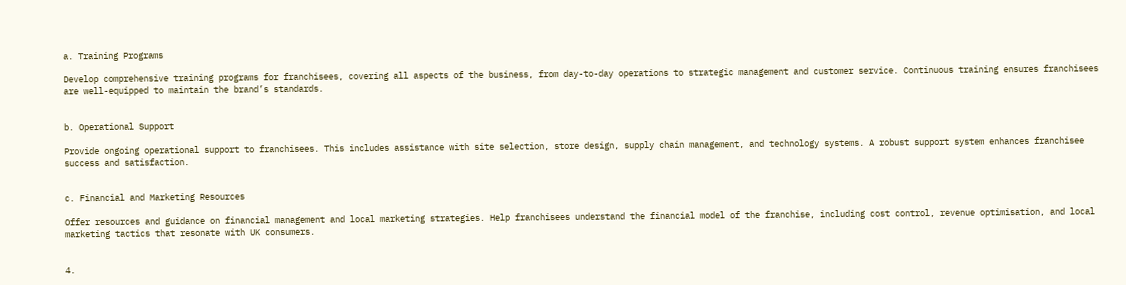a. Training Programs

Develop comprehensive training programs for franchisees, covering all aspects of the business, from day-to-day operations to strategic management and customer service. Continuous training ensures franchisees are well-equipped to maintain the brand’s standards.


b. Operational Support

Provide ongoing operational support to franchisees. This includes assistance with site selection, store design, supply chain management, and technology systems. A robust support system enhances franchisee success and satisfaction.


c. Financial and Marketing Resources

Offer resources and guidance on financial management and local marketing strategies. Help franchisees understand the financial model of the franchise, including cost control, revenue optimisation, and local marketing tactics that resonate with UK consumers.


4.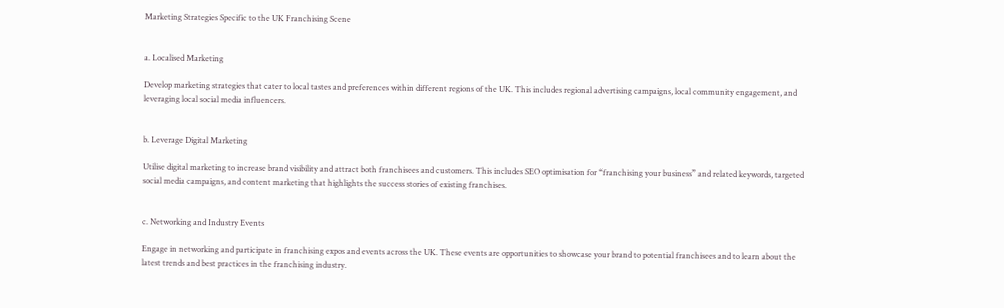Marketing Strategies Specific to the UK Franchising Scene


a. Localised Marketing

Develop marketing strategies that cater to local tastes and preferences within different regions of the UK. This includes regional advertising campaigns, local community engagement, and leveraging local social media influencers.


b. Leverage Digital Marketing

Utilise digital marketing to increase brand visibility and attract both franchisees and customers. This includes SEO optimisation for “franchising your business” and related keywords, targeted social media campaigns, and content marketing that highlights the success stories of existing franchises.


c. Networking and Industry Events

Engage in networking and participate in franchising expos and events across the UK. These events are opportunities to showcase your brand to potential franchisees and to learn about the latest trends and best practices in the franchising industry.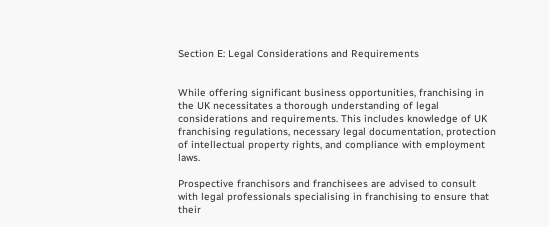Section E: Legal Considerations and Requirements


While offering significant business opportunities, franchising in the UK necessitates a thorough understanding of legal considerations and requirements. This includes knowledge of UK franchising regulations, necessary legal documentation, protection of intellectual property rights, and compliance with employment laws.

Prospective franchisors and franchisees are advised to consult with legal professionals specialising in franchising to ensure that their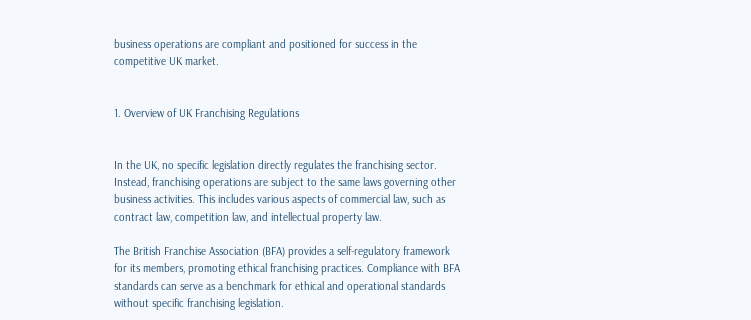business operations are compliant and positioned for success in the competitive UK market.


1. Overview of UK Franchising Regulations


In the UK, no specific legislation directly regulates the franchising sector. Instead, franchising operations are subject to the same laws governing other business activities. This includes various aspects of commercial law, such as contract law, competition law, and intellectual property law.

The British Franchise Association (BFA) provides a self-regulatory framework for its members, promoting ethical franchising practices. Compliance with BFA standards can serve as a benchmark for ethical and operational standards without specific franchising legislation.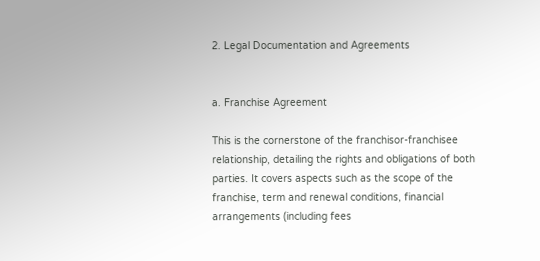2. Legal Documentation and Agreements


a. Franchise Agreement

This is the cornerstone of the franchisor-franchisee relationship, detailing the rights and obligations of both parties. It covers aspects such as the scope of the franchise, term and renewal conditions, financial arrangements (including fees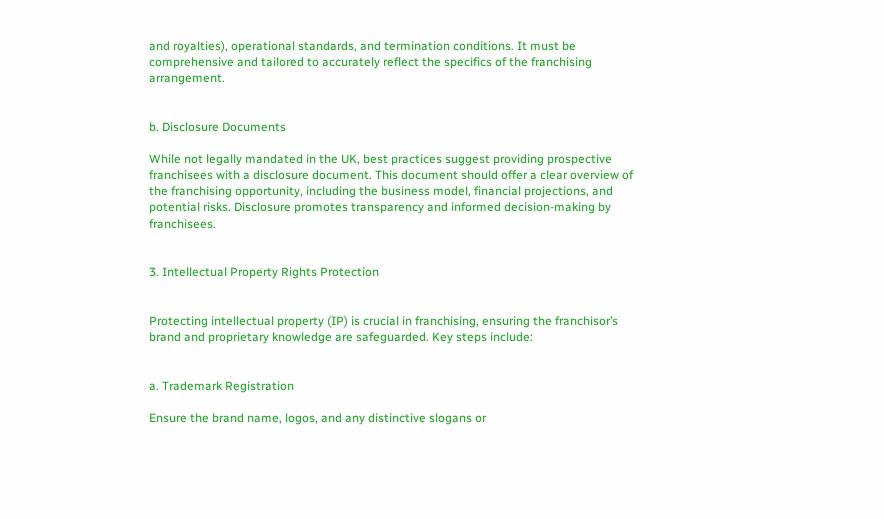and royalties), operational standards, and termination conditions. It must be comprehensive and tailored to accurately reflect the specifics of the franchising arrangement.


b. Disclosure Documents

While not legally mandated in the UK, best practices suggest providing prospective franchisees with a disclosure document. This document should offer a clear overview of the franchising opportunity, including the business model, financial projections, and potential risks. Disclosure promotes transparency and informed decision-making by franchisees.


3. Intellectual Property Rights Protection


Protecting intellectual property (IP) is crucial in franchising, ensuring the franchisor’s brand and proprietary knowledge are safeguarded. Key steps include:


a. Trademark Registration

Ensure the brand name, logos, and any distinctive slogans or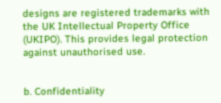designs are registered trademarks with the UK Intellectual Property Office (UKIPO). This provides legal protection against unauthorised use.


b. Confidentiality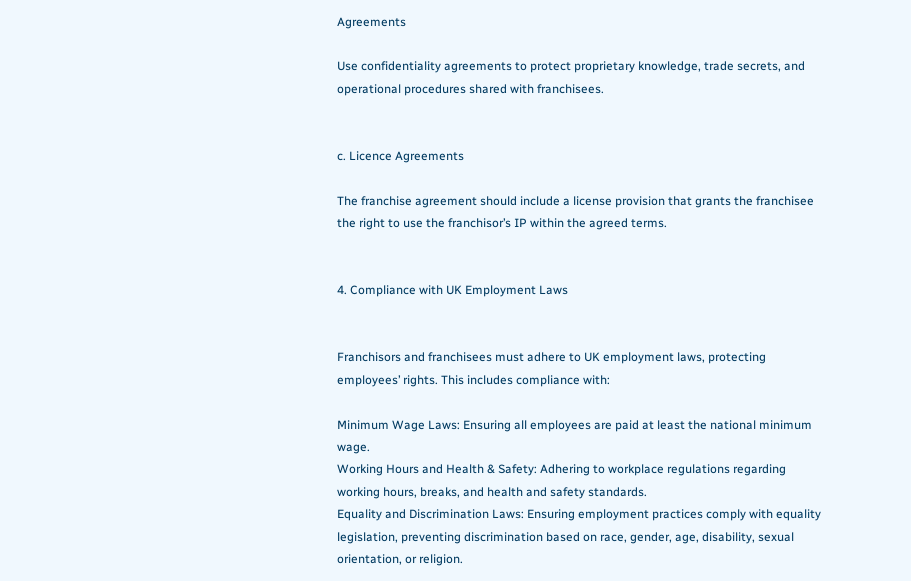Agreements

Use confidentiality agreements to protect proprietary knowledge, trade secrets, and operational procedures shared with franchisees.


c. Licence Agreements

The franchise agreement should include a license provision that grants the franchisee the right to use the franchisor’s IP within the agreed terms.


4. Compliance with UK Employment Laws


Franchisors and franchisees must adhere to UK employment laws, protecting employees’ rights. This includes compliance with:

Minimum Wage Laws: Ensuring all employees are paid at least the national minimum wage.
Working Hours and Health & Safety: Adhering to workplace regulations regarding working hours, breaks, and health and safety standards.
Equality and Discrimination Laws: Ensuring employment practices comply with equality legislation, preventing discrimination based on race, gender, age, disability, sexual orientation, or religion.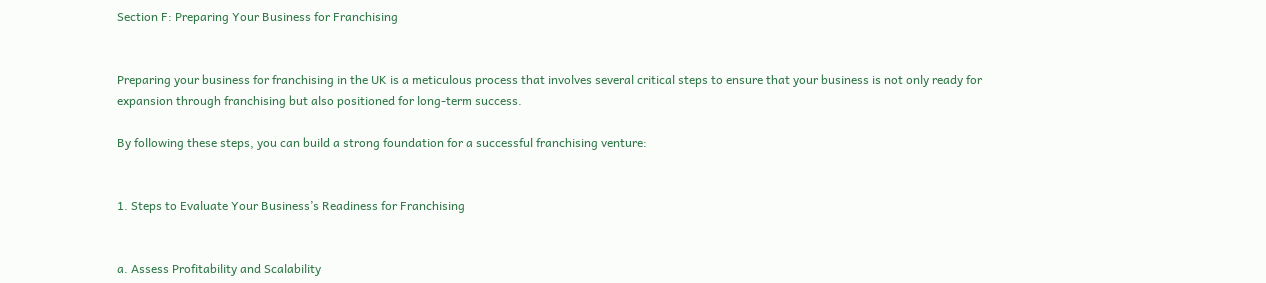Section F: Preparing Your Business for Franchising


Preparing your business for franchising in the UK is a meticulous process that involves several critical steps to ensure that your business is not only ready for expansion through franchising but also positioned for long-term success.

By following these steps, you can build a strong foundation for a successful franchising venture:


1. Steps to Evaluate Your Business’s Readiness for Franchising


a. Assess Profitability and Scalability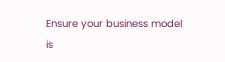Ensure your business model is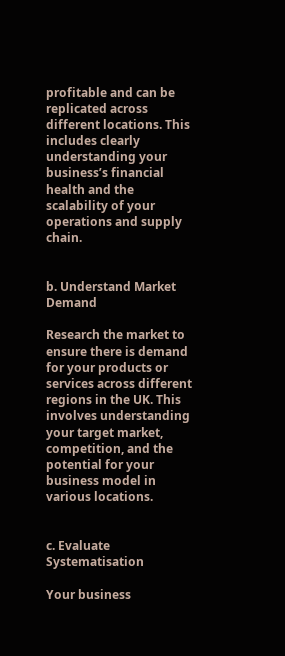profitable and can be replicated across different locations. This includes clearly understanding your business’s financial health and the scalability of your operations and supply chain.


b. Understand Market Demand

Research the market to ensure there is demand for your products or services across different regions in the UK. This involves understanding your target market, competition, and the potential for your business model in various locations.


c. Evaluate Systematisation

Your business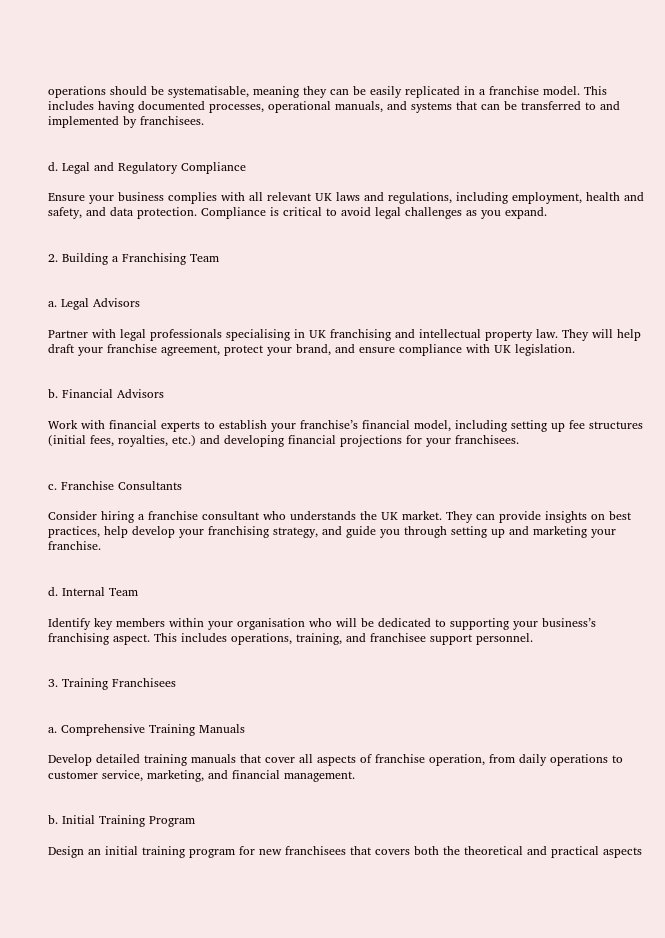operations should be systematisable, meaning they can be easily replicated in a franchise model. This includes having documented processes, operational manuals, and systems that can be transferred to and implemented by franchisees.


d. Legal and Regulatory Compliance

Ensure your business complies with all relevant UK laws and regulations, including employment, health and safety, and data protection. Compliance is critical to avoid legal challenges as you expand.


2. Building a Franchising Team


a. Legal Advisors

Partner with legal professionals specialising in UK franchising and intellectual property law. They will help draft your franchise agreement, protect your brand, and ensure compliance with UK legislation.


b. Financial Advisors

Work with financial experts to establish your franchise’s financial model, including setting up fee structures (initial fees, royalties, etc.) and developing financial projections for your franchisees.


c. Franchise Consultants

Consider hiring a franchise consultant who understands the UK market. They can provide insights on best practices, help develop your franchising strategy, and guide you through setting up and marketing your franchise.


d. Internal Team

Identify key members within your organisation who will be dedicated to supporting your business’s franchising aspect. This includes operations, training, and franchisee support personnel.


3. Training Franchisees


a. Comprehensive Training Manuals

Develop detailed training manuals that cover all aspects of franchise operation, from daily operations to customer service, marketing, and financial management.


b. Initial Training Program

Design an initial training program for new franchisees that covers both the theoretical and practical aspects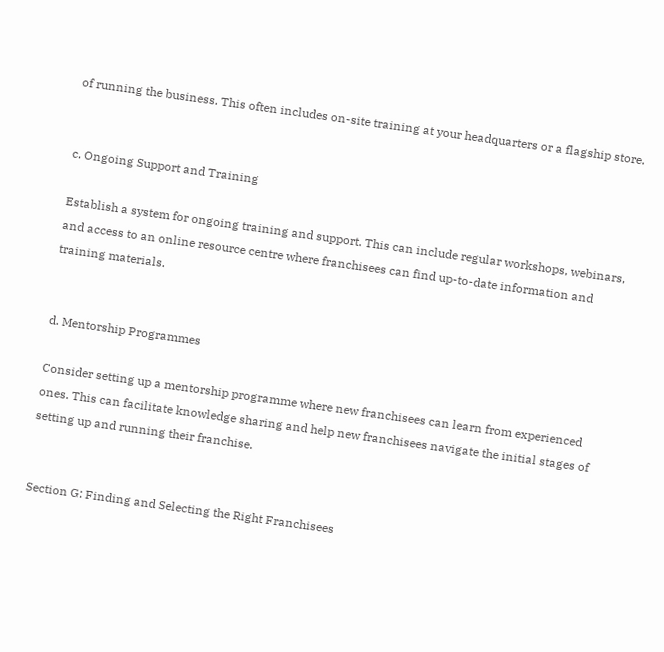of running the business. This often includes on-site training at your headquarters or a flagship store.


c. Ongoing Support and Training

Establish a system for ongoing training and support. This can include regular workshops, webinars, and access to an online resource centre where franchisees can find up-to-date information and training materials.


d. Mentorship Programmes

Consider setting up a mentorship programme where new franchisees can learn from experienced ones. This can facilitate knowledge sharing and help new franchisees navigate the initial stages of setting up and running their franchise.


Section G: Finding and Selecting the Right Franchisees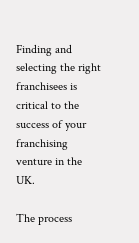Finding and selecting the right franchisees is critical to the success of your franchising venture in the UK.

The process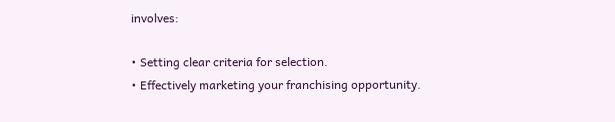involves:

• Setting clear criteria for selection.
• Effectively marketing your franchising opportunity.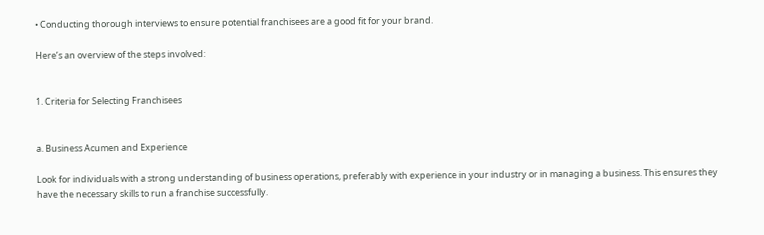• Conducting thorough interviews to ensure potential franchisees are a good fit for your brand.

Here’s an overview of the steps involved:


1. Criteria for Selecting Franchisees


a. Business Acumen and Experience

Look for individuals with a strong understanding of business operations, preferably with experience in your industry or in managing a business. This ensures they have the necessary skills to run a franchise successfully.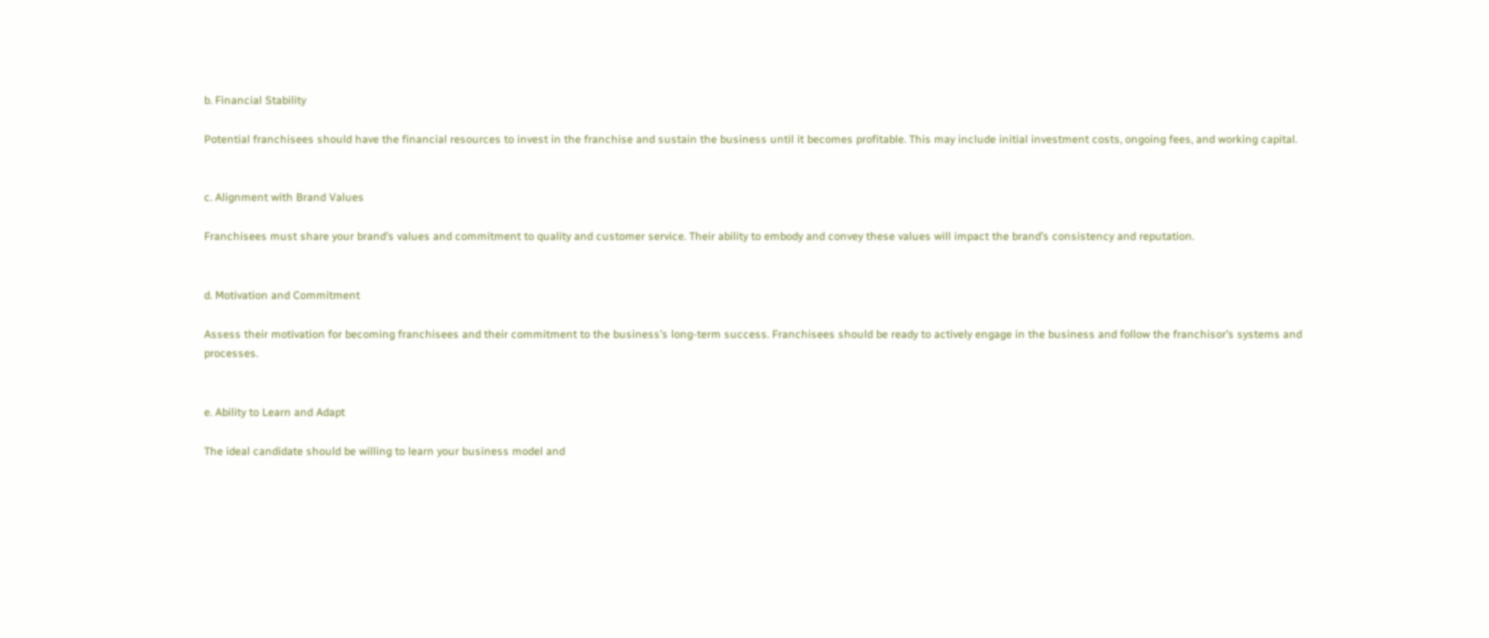b. Financial Stability

Potential franchisees should have the financial resources to invest in the franchise and sustain the business until it becomes profitable. This may include initial investment costs, ongoing fees, and working capital.


c. Alignment with Brand Values

Franchisees must share your brand’s values and commitment to quality and customer service. Their ability to embody and convey these values will impact the brand’s consistency and reputation.


d. Motivation and Commitment

Assess their motivation for becoming franchisees and their commitment to the business’s long-term success. Franchisees should be ready to actively engage in the business and follow the franchisor’s systems and processes.


e. Ability to Learn and Adapt

The ideal candidate should be willing to learn your business model and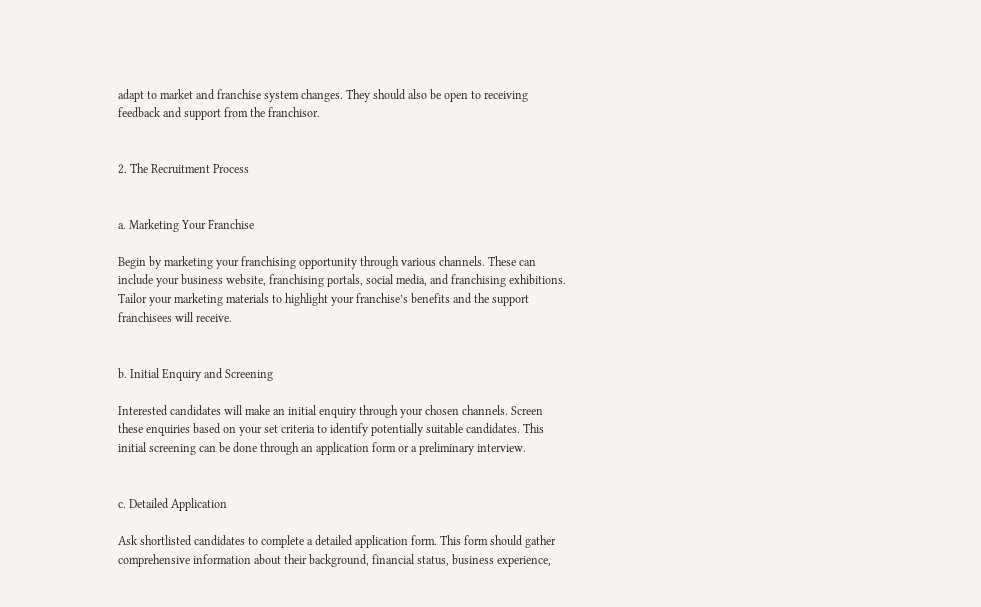adapt to market and franchise system changes. They should also be open to receiving feedback and support from the franchisor.


2. The Recruitment Process


a. Marketing Your Franchise

Begin by marketing your franchising opportunity through various channels. These can include your business website, franchising portals, social media, and franchising exhibitions. Tailor your marketing materials to highlight your franchise’s benefits and the support franchisees will receive.


b. Initial Enquiry and Screening

Interested candidates will make an initial enquiry through your chosen channels. Screen these enquiries based on your set criteria to identify potentially suitable candidates. This initial screening can be done through an application form or a preliminary interview.


c. Detailed Application

Ask shortlisted candidates to complete a detailed application form. This form should gather comprehensive information about their background, financial status, business experience,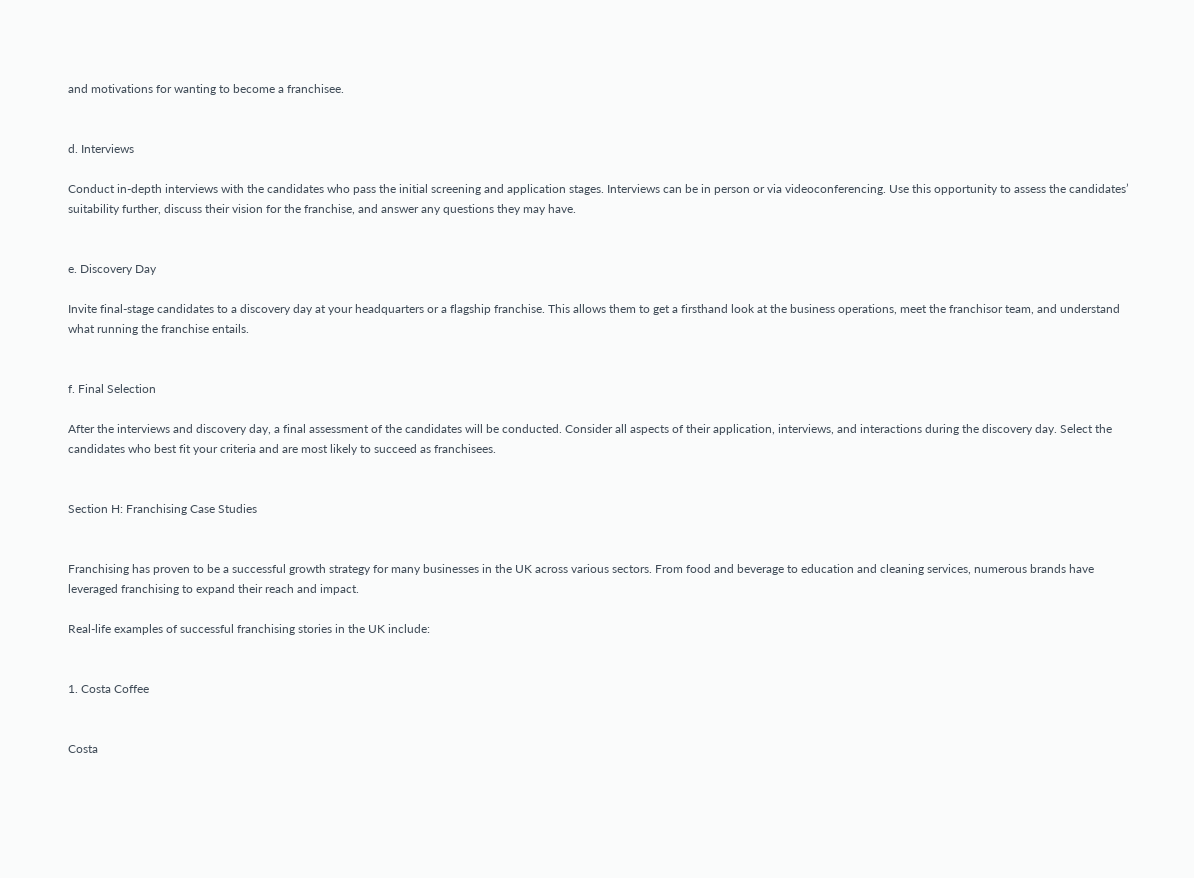and motivations for wanting to become a franchisee.


d. Interviews

Conduct in-depth interviews with the candidates who pass the initial screening and application stages. Interviews can be in person or via videoconferencing. Use this opportunity to assess the candidates’ suitability further, discuss their vision for the franchise, and answer any questions they may have.


e. Discovery Day

Invite final-stage candidates to a discovery day at your headquarters or a flagship franchise. This allows them to get a firsthand look at the business operations, meet the franchisor team, and understand what running the franchise entails.


f. Final Selection

After the interviews and discovery day, a final assessment of the candidates will be conducted. Consider all aspects of their application, interviews, and interactions during the discovery day. Select the candidates who best fit your criteria and are most likely to succeed as franchisees.


Section H: Franchising Case Studies


Franchising has proven to be a successful growth strategy for many businesses in the UK across various sectors. From food and beverage to education and cleaning services, numerous brands have leveraged franchising to expand their reach and impact.

Real-life examples of successful franchising stories in the UK include:


1. Costa Coffee


Costa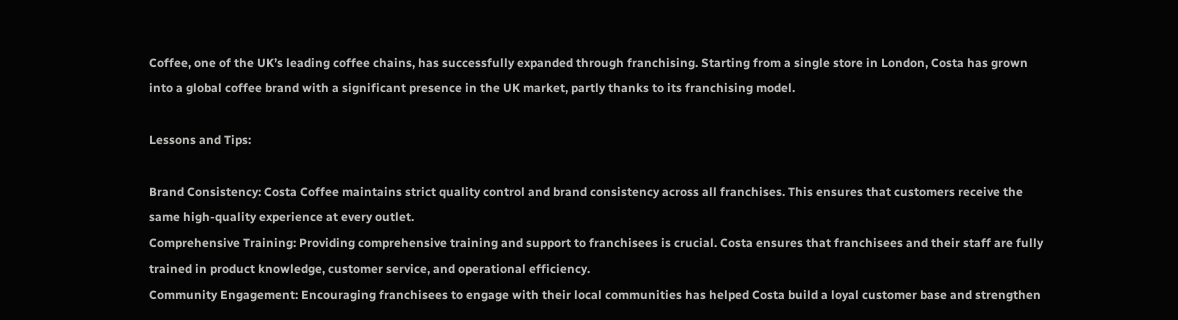Coffee, one of the UK’s leading coffee chains, has successfully expanded through franchising. Starting from a single store in London, Costa has grown into a global coffee brand with a significant presence in the UK market, partly thanks to its franchising model.

Lessons and Tips:

Brand Consistency: Costa Coffee maintains strict quality control and brand consistency across all franchises. This ensures that customers receive the same high-quality experience at every outlet.
Comprehensive Training: Providing comprehensive training and support to franchisees is crucial. Costa ensures that franchisees and their staff are fully trained in product knowledge, customer service, and operational efficiency.
Community Engagement: Encouraging franchisees to engage with their local communities has helped Costa build a loyal customer base and strengthen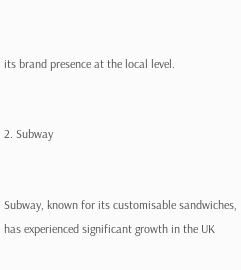its brand presence at the local level.


2. Subway


Subway, known for its customisable sandwiches, has experienced significant growth in the UK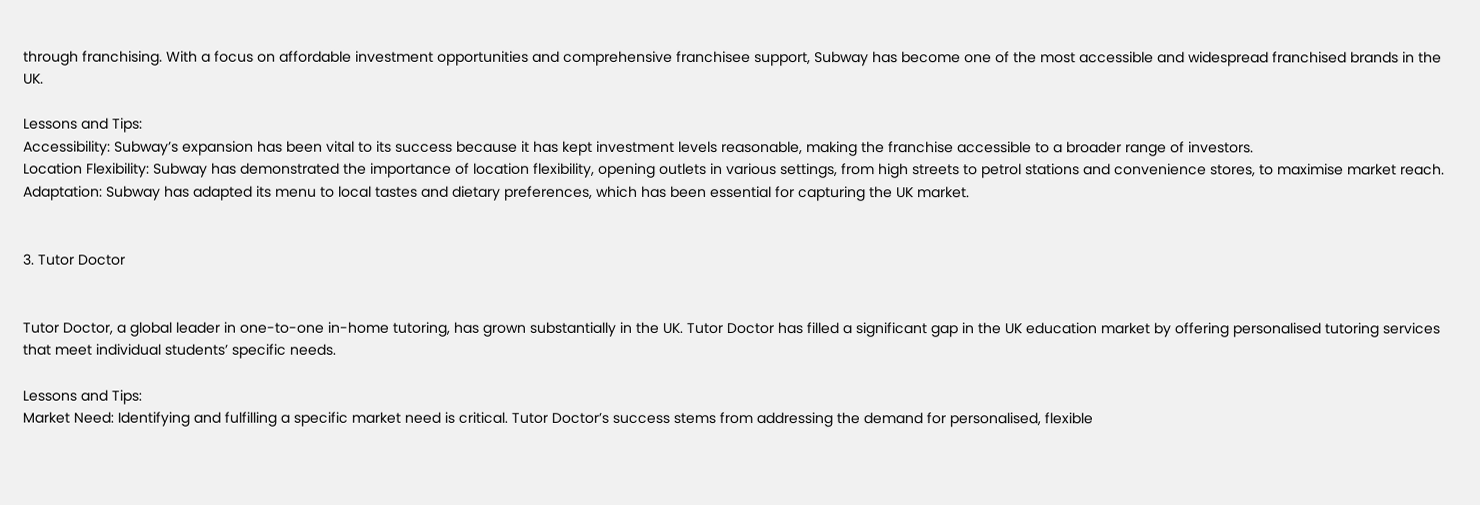through franchising. With a focus on affordable investment opportunities and comprehensive franchisee support, Subway has become one of the most accessible and widespread franchised brands in the UK.

Lessons and Tips:
Accessibility: Subway’s expansion has been vital to its success because it has kept investment levels reasonable, making the franchise accessible to a broader range of investors.
Location Flexibility: Subway has demonstrated the importance of location flexibility, opening outlets in various settings, from high streets to petrol stations and convenience stores, to maximise market reach.
Adaptation: Subway has adapted its menu to local tastes and dietary preferences, which has been essential for capturing the UK market.


3. Tutor Doctor


Tutor Doctor, a global leader in one-to-one in-home tutoring, has grown substantially in the UK. Tutor Doctor has filled a significant gap in the UK education market by offering personalised tutoring services that meet individual students’ specific needs.

Lessons and Tips:
Market Need: Identifying and fulfilling a specific market need is critical. Tutor Doctor’s success stems from addressing the demand for personalised, flexible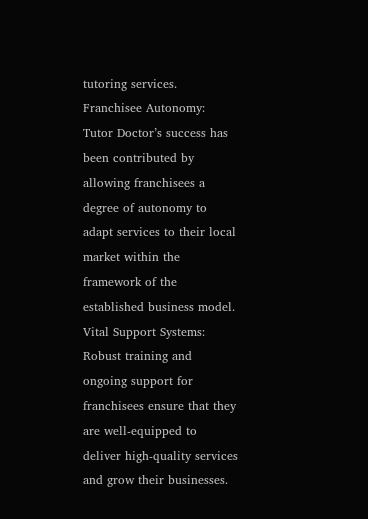tutoring services.
Franchisee Autonomy: Tutor Doctor’s success has been contributed by allowing franchisees a degree of autonomy to adapt services to their local market within the framework of the established business model.
Vital Support Systems: Robust training and ongoing support for franchisees ensure that they are well-equipped to deliver high-quality services and grow their businesses.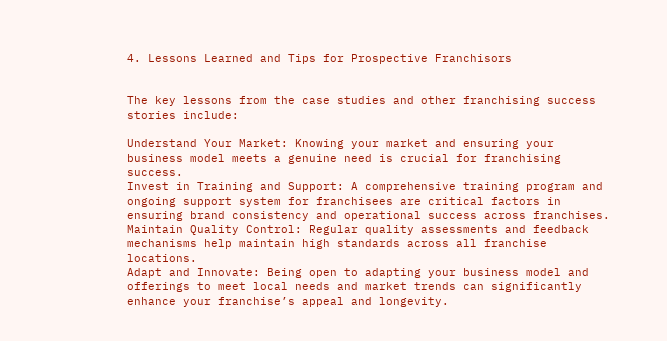4. Lessons Learned and Tips for Prospective Franchisors


The key lessons from the case studies and other franchising success stories include:

Understand Your Market: Knowing your market and ensuring your business model meets a genuine need is crucial for franchising success.
Invest in Training and Support: A comprehensive training program and ongoing support system for franchisees are critical factors in ensuring brand consistency and operational success across franchises.
Maintain Quality Control: Regular quality assessments and feedback mechanisms help maintain high standards across all franchise locations.
Adapt and Innovate: Being open to adapting your business model and offerings to meet local needs and market trends can significantly enhance your franchise’s appeal and longevity.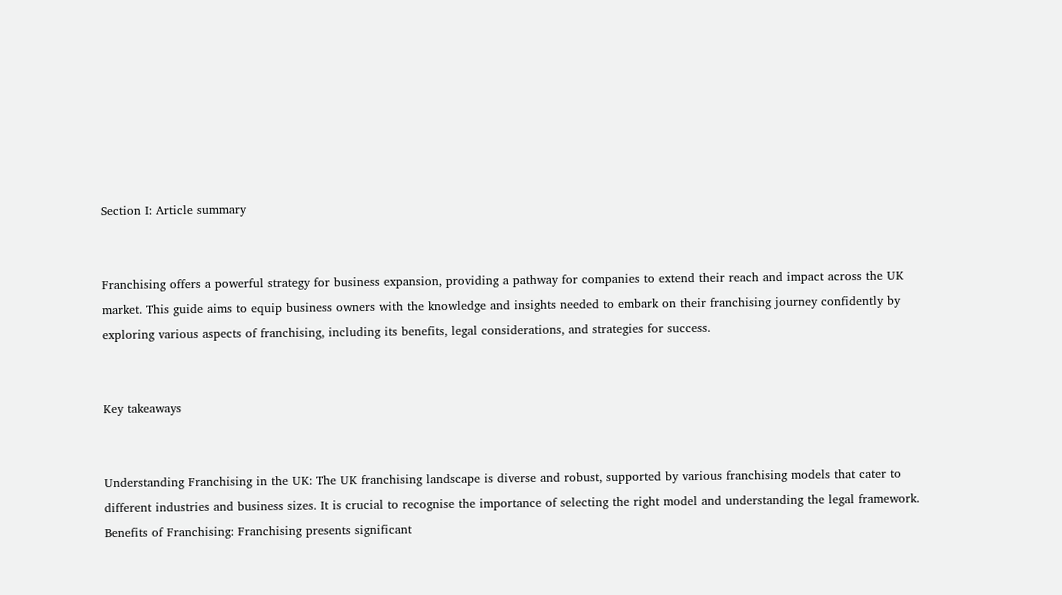Section I: Article summary


Franchising offers a powerful strategy for business expansion, providing a pathway for companies to extend their reach and impact across the UK market. This guide aims to equip business owners with the knowledge and insights needed to embark on their franchising journey confidently by exploring various aspects of franchising, including its benefits, legal considerations, and strategies for success.


Key takeaways


Understanding Franchising in the UK: The UK franchising landscape is diverse and robust, supported by various franchising models that cater to different industries and business sizes. It is crucial to recognise the importance of selecting the right model and understanding the legal framework.
Benefits of Franchising: Franchising presents significant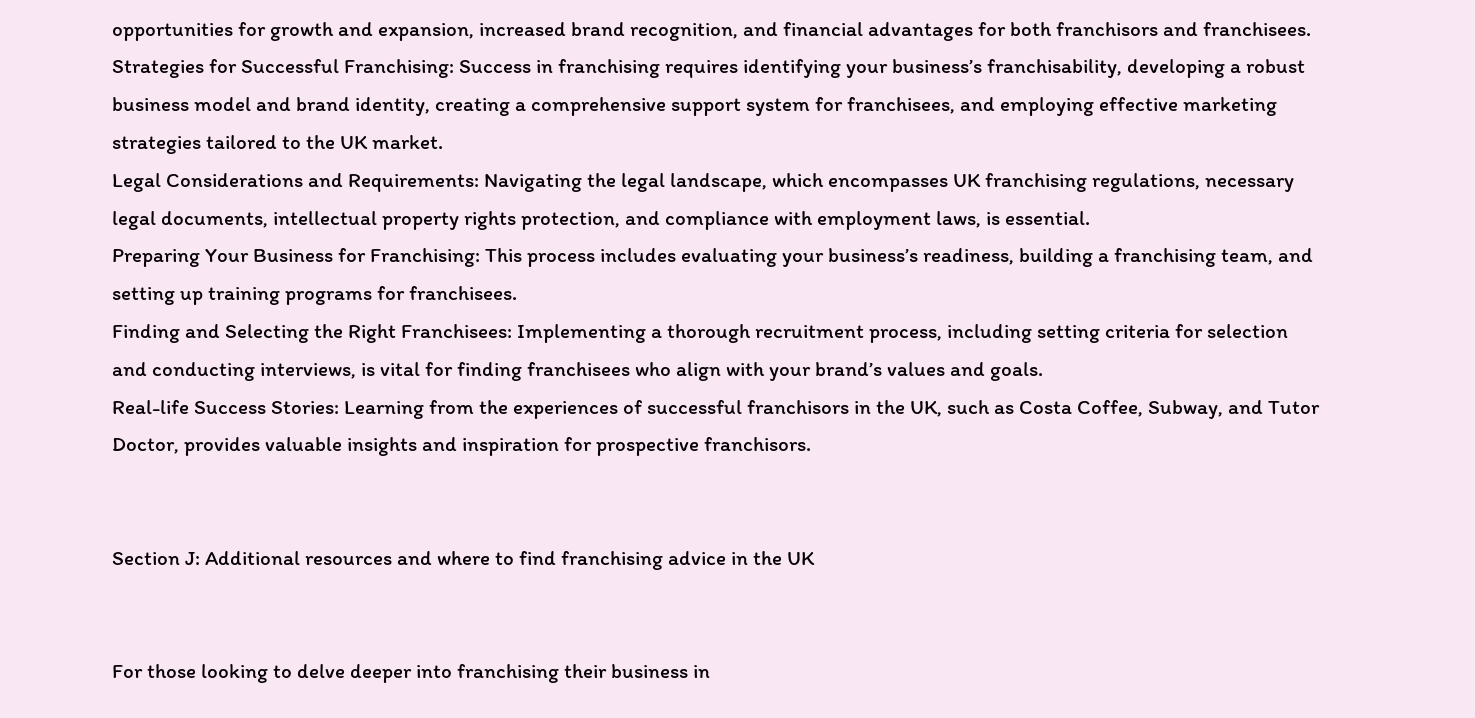opportunities for growth and expansion, increased brand recognition, and financial advantages for both franchisors and franchisees.
Strategies for Successful Franchising: Success in franchising requires identifying your business’s franchisability, developing a robust business model and brand identity, creating a comprehensive support system for franchisees, and employing effective marketing strategies tailored to the UK market.
Legal Considerations and Requirements: Navigating the legal landscape, which encompasses UK franchising regulations, necessary legal documents, intellectual property rights protection, and compliance with employment laws, is essential.
Preparing Your Business for Franchising: This process includes evaluating your business’s readiness, building a franchising team, and setting up training programs for franchisees.
Finding and Selecting the Right Franchisees: Implementing a thorough recruitment process, including setting criteria for selection and conducting interviews, is vital for finding franchisees who align with your brand’s values and goals.
Real-life Success Stories: Learning from the experiences of successful franchisors in the UK, such as Costa Coffee, Subway, and Tutor Doctor, provides valuable insights and inspiration for prospective franchisors.


Section J: Additional resources and where to find franchising advice in the UK


For those looking to delve deeper into franchising their business in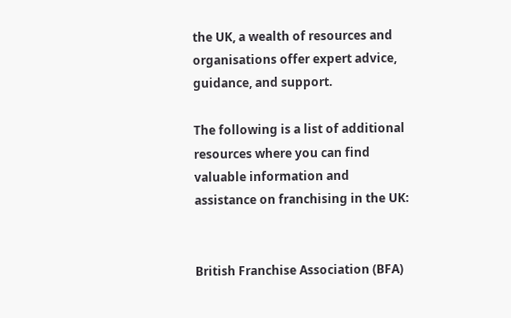the UK, a wealth of resources and organisations offer expert advice, guidance, and support.

The following is a list of additional resources where you can find valuable information and assistance on franchising in the UK:


British Franchise Association (BFA)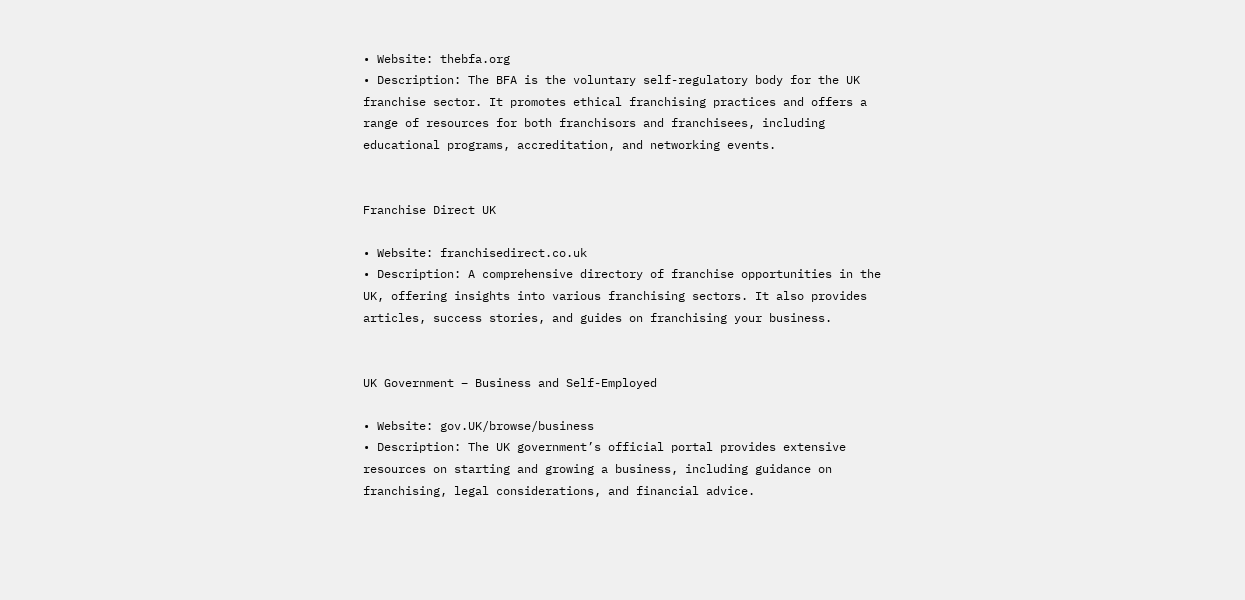• Website: thebfa.org
• Description: The BFA is the voluntary self-regulatory body for the UK franchise sector. It promotes ethical franchising practices and offers a range of resources for both franchisors and franchisees, including educational programs, accreditation, and networking events.


Franchise Direct UK

• Website: franchisedirect.co.uk
• Description: A comprehensive directory of franchise opportunities in the UK, offering insights into various franchising sectors. It also provides articles, success stories, and guides on franchising your business.


UK Government – Business and Self-Employed

• Website: gov.UK/browse/business
• Description: The UK government’s official portal provides extensive resources on starting and growing a business, including guidance on franchising, legal considerations, and financial advice.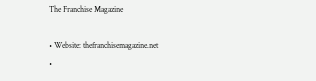The Franchise Magazine

• Website: thefranchisemagazine.net
•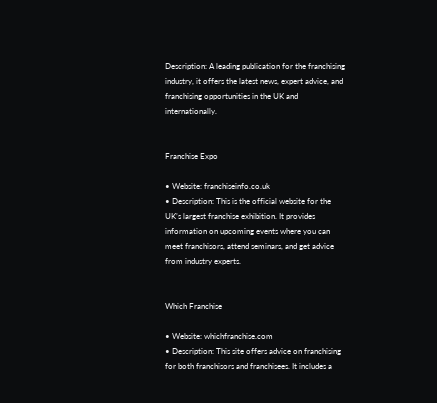Description: A leading publication for the franchising industry, it offers the latest news, expert advice, and franchising opportunities in the UK and internationally.


Franchise Expo

• Website: franchiseinfo.co.uk
• Description: This is the official website for the UK’s largest franchise exhibition. It provides information on upcoming events where you can meet franchisors, attend seminars, and get advice from industry experts.


Which Franchise

• Website: whichfranchise.com
• Description: This site offers advice on franchising for both franchisors and franchisees. It includes a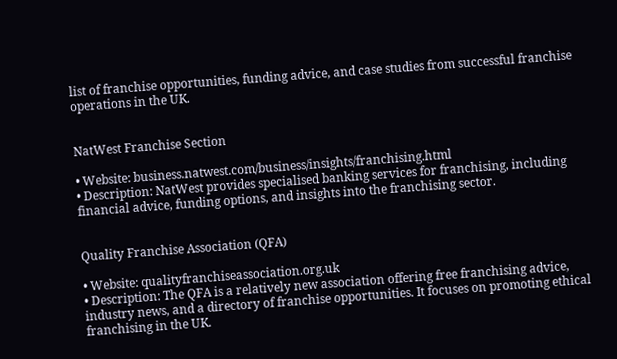list of franchise opportunities, funding advice, and case studies from successful franchise operations in the UK.


NatWest Franchise Section

• Website: business.natwest.com/business/insights/franchising.html
• Description: NatWest provides specialised banking services for franchising, including financial advice, funding options, and insights into the franchising sector.


Quality Franchise Association (QFA)

• Website: qualityfranchiseassociation.org.uk
• Description: The QFA is a relatively new association offering free franchising advice, industry news, and a directory of franchise opportunities. It focuses on promoting ethical franchising in the UK.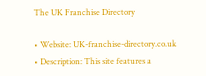The UK Franchise Directory

• Website: UK-franchise-directory.co.uk
• Description: This site features a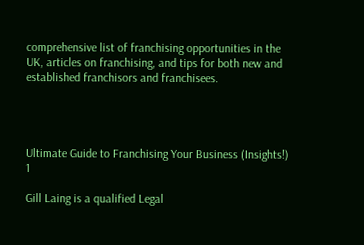comprehensive list of franchising opportunities in the UK, articles on franchising, and tips for both new and established franchisors and franchisees.




Ultimate Guide to Franchising Your Business (Insights!) 1

Gill Laing is a qualified Legal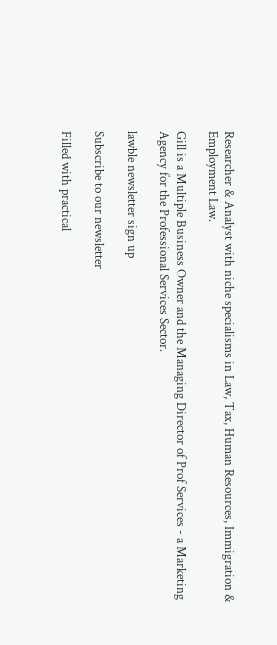Researcher & Analyst with niche specialisms in Law, Tax, Human Resources, Immigration & Employment Law.

Gill is a Multiple Business Owner and the Managing Director of Prof Services - a Marketing Agency for the Professional Services Sector.

lawble newsletter sign up

Subscribe to our newsletter

Filled with practical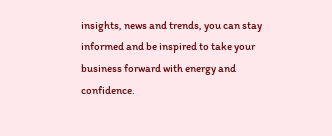insights, news and trends, you can stay informed and be inspired to take your business forward with energy and confidence.